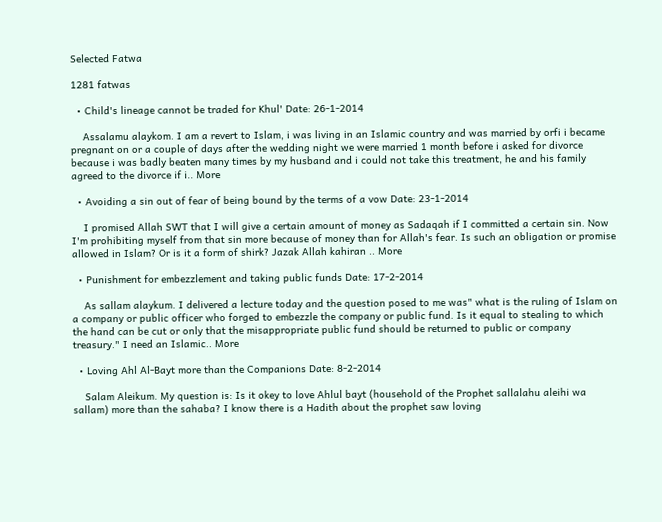Selected Fatwa

1281 fatwas

  • Child's lineage cannot be traded for Khul' Date: 26-1-2014

    Assalamu alaykom. I am a revert to Islam, i was living in an Islamic country and was married by orfi i became pregnant on or a couple of days after the wedding night we were married 1 month before i asked for divorce because i was badly beaten many times by my husband and i could not take this treatment, he and his family agreed to the divorce if i.. More

  • Avoiding a sin out of fear of being bound by the terms of a vow Date: 23-1-2014

    I promised Allah SWT that I will give a certain amount of money as Sadaqah if I committed a certain sin. Now I'm prohibiting myself from that sin more because of money than for Allah's fear. Is such an obligation or promise allowed in Islam? Or is it a form of shirk? Jazak Allah kahiran .. More

  • Punishment for embezzlement and taking public funds Date: 17-2-2014

    As sallam alaykum. I delivered a lecture today and the question posed to me was" what is the ruling of Islam on a company or public officer who forged to embezzle the company or public fund. Is it equal to stealing to which the hand can be cut or only that the misappropriate public fund should be returned to public or company treasury." I need an Islamic.. More

  • Loving Ahl Al-Bayt more than the Companions Date: 8-2-2014

    Salam Aleikum. My question is: Is it okey to love Ahlul bayt (household of the Prophet sallalahu aleihi wa sallam) more than the sahaba? I know there is a Hadith about the prophet saw loving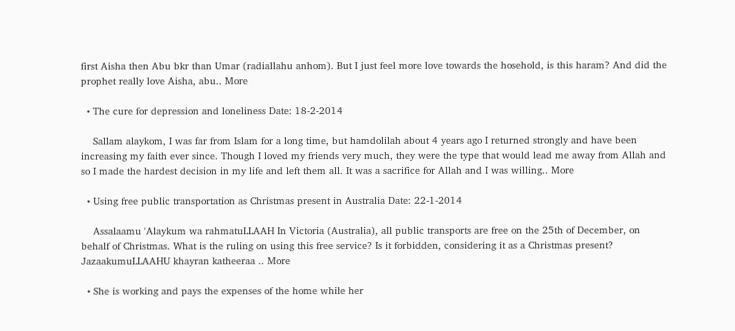first Aisha then Abu bkr than Umar (radiallahu anhom). But I just feel more love towards the hosehold, is this haram? And did the prophet really love Aisha, abu.. More

  • The cure for depression and loneliness Date: 18-2-2014

    Sallam alaykom, I was far from Islam for a long time, but hamdolilah about 4 years ago I returned strongly and have been increasing my faith ever since. Though I loved my friends very much, they were the type that would lead me away from Allah and so I made the hardest decision in my life and left them all. It was a sacrifice for Allah and I was willing.. More

  • Using free public transportation as Christmas present in Australia Date: 22-1-2014

    Assalaamu 'Alaykum wa rahmatuLLAAH In Victoria (Australia), all public transports are free on the 25th of December, on behalf of Christmas. What is the ruling on using this free service? Is it forbidden, considering it as a Christmas present? JazaakumuLLAAHU khayran katheeraa .. More

  • She is working and pays the expenses of the home while her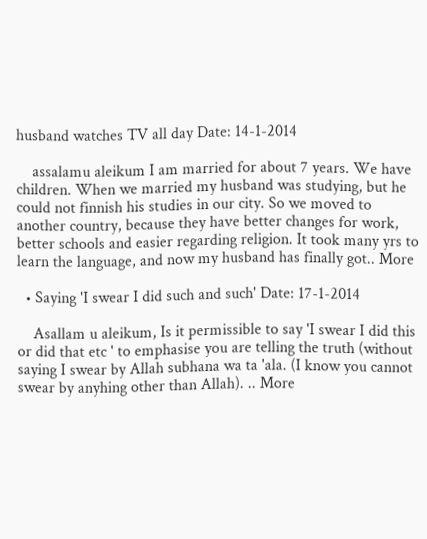husband watches TV all day Date: 14-1-2014

    assalamu aleikum I am married for about 7 years. We have children. When we married my husband was studying, but he could not finnish his studies in our city. So we moved to another country, because they have better changes for work, better schools and easier regarding religion. It took many yrs to learn the language, and now my husband has finally got.. More

  • Saying 'I swear I did such and such' Date: 17-1-2014

    Asallam u aleikum, Is it permissible to say 'I swear I did this or did that etc ' to emphasise you are telling the truth (without saying I swear by Allah subhana wa ta 'ala. (I know you cannot swear by anyhing other than Allah). .. More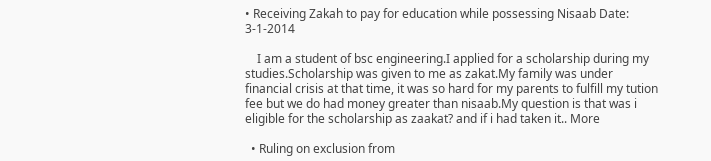• Receiving Zakah to pay for education while possessing Nisaab Date: 3-1-2014

    I am a student of bsc engineering.I applied for a scholarship during my studies.Scholarship was given to me as zakat.My family was under financial crisis at that time, it was so hard for my parents to fulfill my tution fee but we do had money greater than nisaab.My question is that was i eligible for the scholarship as zaakat? and if i had taken it.. More

  • Ruling on exclusion from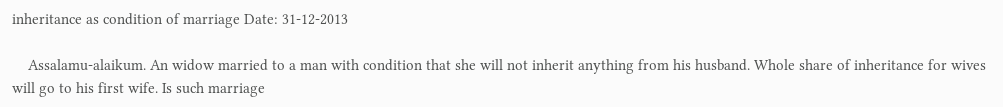inheritance as condition of marriage Date: 31-12-2013

    Assalamu-alaikum. An widow married to a man with condition that she will not inherit anything from his husband. Whole share of inheritance for wives will go to his first wife. Is such marriage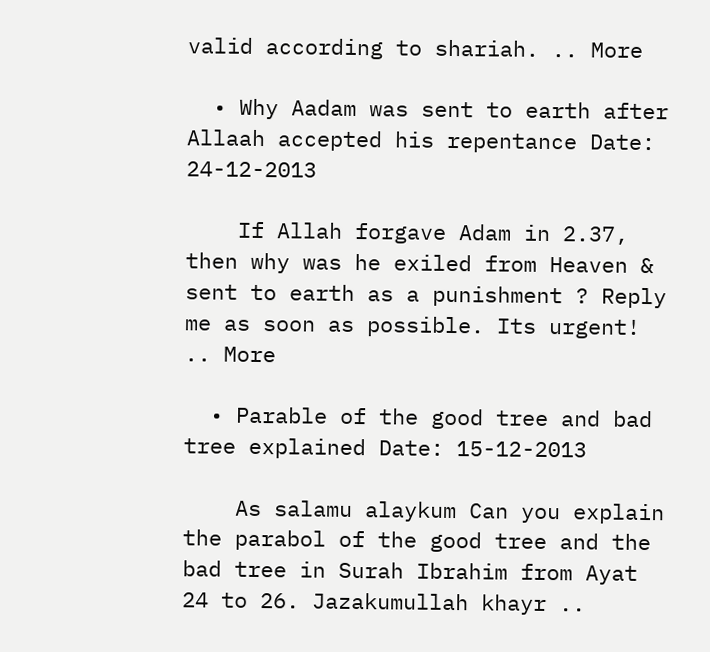valid according to shariah. .. More

  • Why Aadam was sent to earth after Allaah accepted his repentance Date: 24-12-2013

    If Allah forgave Adam in 2.37, then why was he exiled from Heaven & sent to earth as a punishment ? Reply me as soon as possible. Its urgent! .. More

  • Parable of the good tree and bad tree explained Date: 15-12-2013

    As salamu alaykum Can you explain the parabol of the good tree and the bad tree in Surah Ibrahim from Ayat 24 to 26. Jazakumullah khayr ..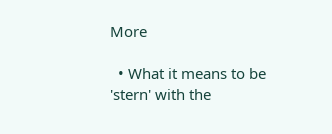More

  • What it means to be 'stern' with the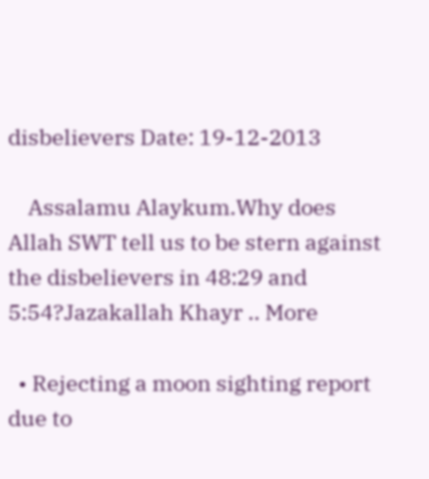disbelievers Date: 19-12-2013

    Assalamu Alaykum.Why does Allah SWT tell us to be stern against the disbelievers in 48:29 and 5:54?Jazakallah Khayr .. More

  • Rejecting a moon sighting report due to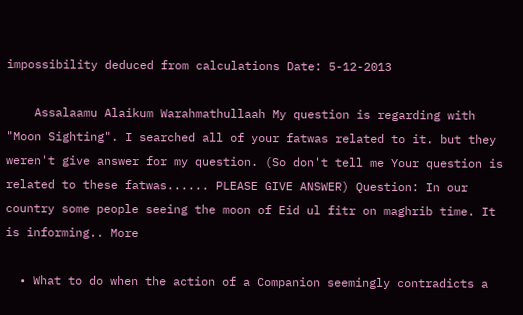impossibility deduced from calculations Date: 5-12-2013

    Assalaamu Alaikum Warahmathullaah My question is regarding with "Moon Sighting". I searched all of your fatwas related to it. but they weren't give answer for my question. (So don't tell me Your question is related to these fatwas...... PLEASE GIVE ANSWER) Question: In our country some people seeing the moon of Eid ul fitr on maghrib time. It is informing.. More

  • What to do when the action of a Companion seemingly contradicts a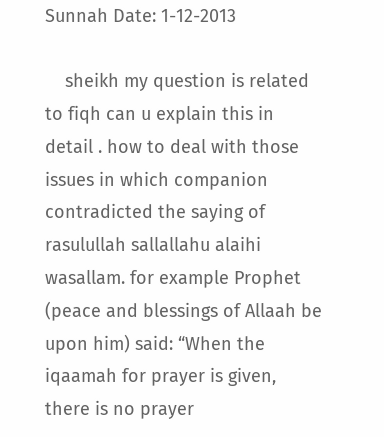Sunnah Date: 1-12-2013

    sheikh my question is related to fiqh can u explain this in detail . how to deal with those issues in which companion contradicted the saying of rasulullah sallallahu alaihi wasallam. for example Prophet (peace and blessings of Allaah be upon him) said: “When the iqaamah for prayer is given, there is no prayer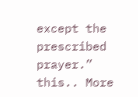except the prescribed prayer.” this.. More